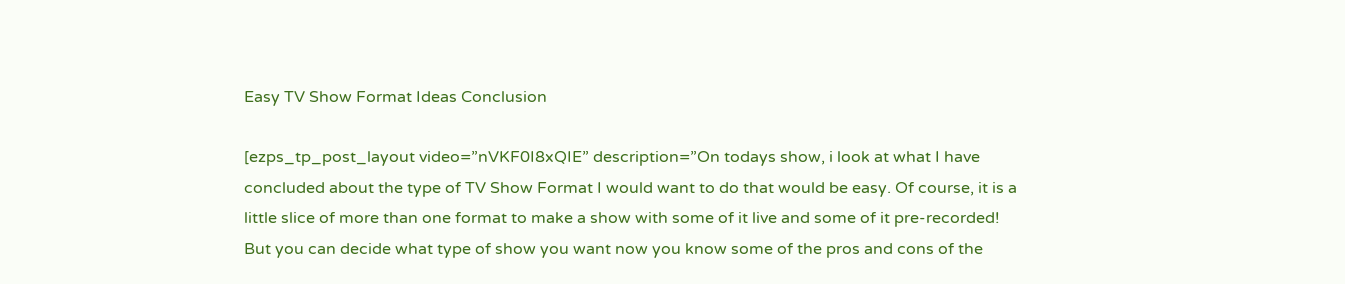Easy TV Show Format Ideas Conclusion

[ezps_tp_post_layout video=”nVKF0I8xQIE” description=”On todays show, i look at what I have concluded about the type of TV Show Format I would want to do that would be easy. Of course, it is a little slice of more than one format to make a show with some of it live and some of it pre-recorded! But you can decide what type of show you want now you know some of the pros and cons of the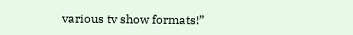various tv show formats!”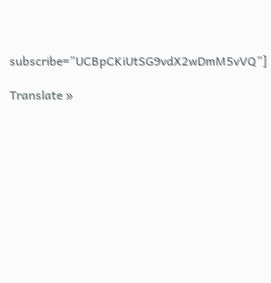subscribe=”UCBpCKiUtSG9vdX2wDmM5vVQ”]

Translate »